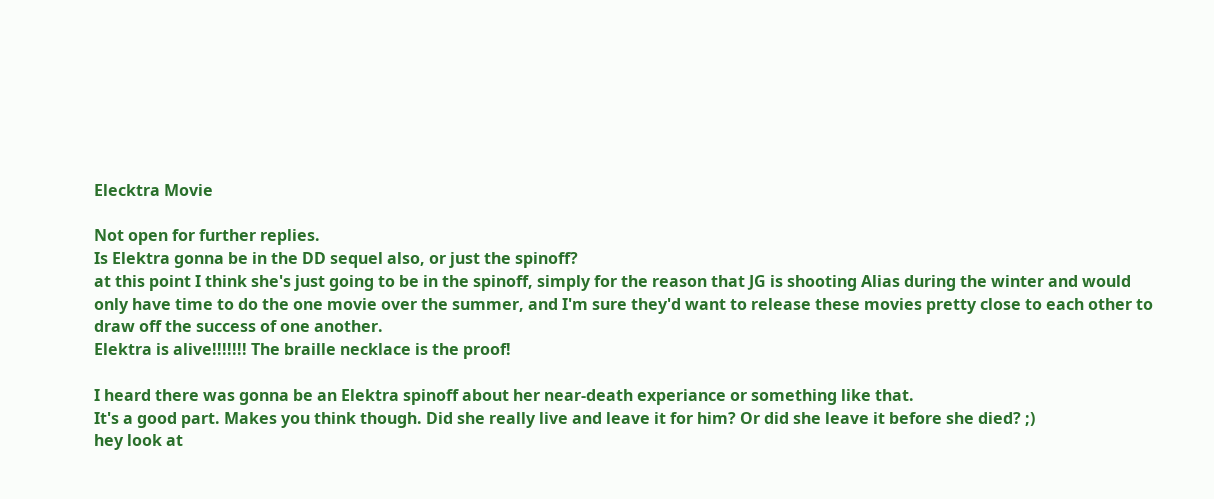Elecktra Movie

Not open for further replies.
Is Elektra gonna be in the DD sequel also, or just the spinoff?
at this point I think she's just going to be in the spinoff, simply for the reason that JG is shooting Alias during the winter and would only have time to do the one movie over the summer, and I'm sure they'd want to release these movies pretty close to each other to draw off the success of one another.
Elektra is alive!!!!!!! The braille necklace is the proof!

I heard there was gonna be an Elektra spinoff about her near-death experiance or something like that.
It's a good part. Makes you think though. Did she really live and leave it for him? Or did she leave it before she died? ;)
hey look at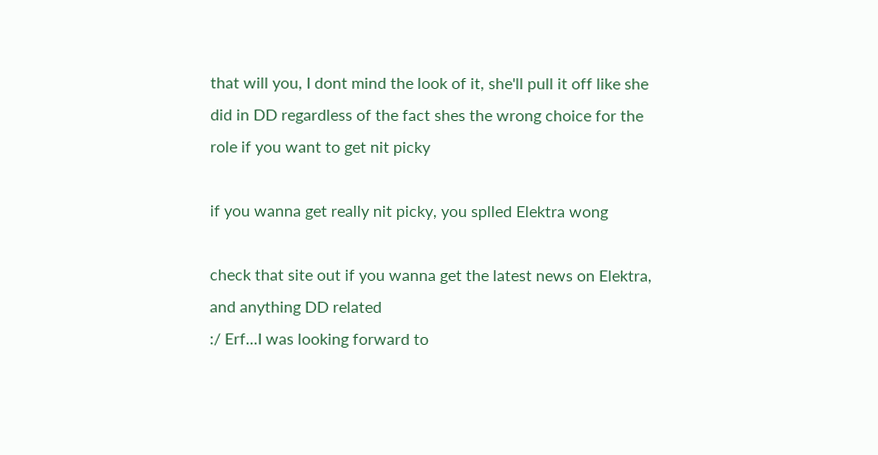that will you, I dont mind the look of it, she'll pull it off like she did in DD regardless of the fact shes the wrong choice for the role if you want to get nit picky

if you wanna get really nit picky, you splled Elektra wong

check that site out if you wanna get the latest news on Elektra, and anything DD related
:/ Erf...I was looking forward to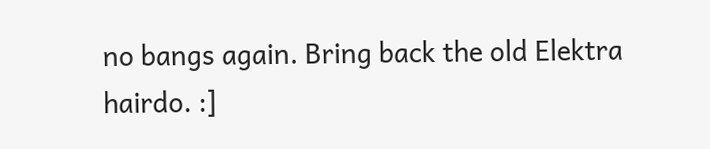no bangs again. Bring back the old Elektra hairdo. :]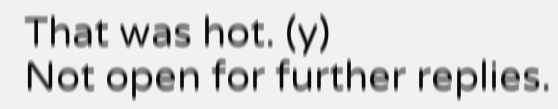That was hot. (y)
Not open for further replies.